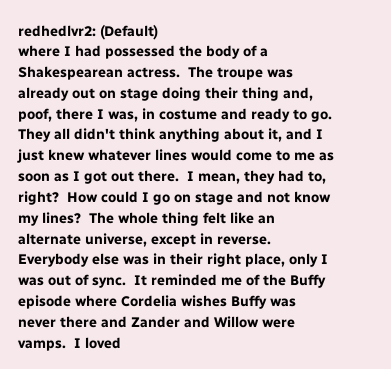redhedlvr2: (Default)
where I had possessed the body of a Shakespearean actress.  The troupe was already out on stage doing their thing and, poof, there I was, in costume and ready to go.  They all didn't think anything about it, and I just knew whatever lines would come to me as soon as I got out there.  I mean, they had to, right?  How could I go on stage and not know my lines?  The whole thing felt like an alternate universe, except in reverse.  Everybody else was in their right place, only I was out of sync.  It reminded me of the Buffy episode where Cordelia wishes Buffy was never there and Zander and Willow were vamps.  I loved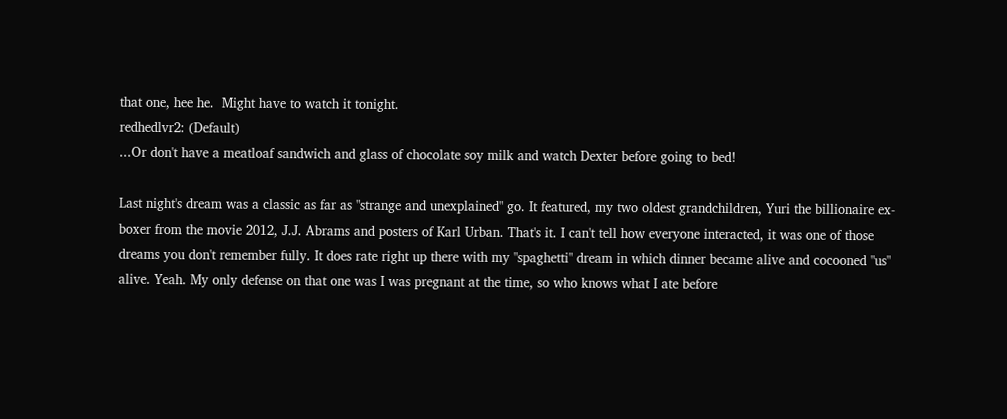that one, hee he.  Might have to watch it tonight.
redhedlvr2: (Default)
...Or don't have a meatloaf sandwich and glass of chocolate soy milk and watch Dexter before going to bed!

Last night's dream was a classic as far as "strange and unexplained" go. It featured, my two oldest grandchildren, Yuri the billionaire ex-boxer from the movie 2012, J.J. Abrams and posters of Karl Urban. That's it. I can't tell how everyone interacted, it was one of those dreams you don't remember fully. It does rate right up there with my "spaghetti" dream in which dinner became alive and cocooned "us" alive. Yeah. My only defense on that one was I was pregnant at the time, so who knows what I ate before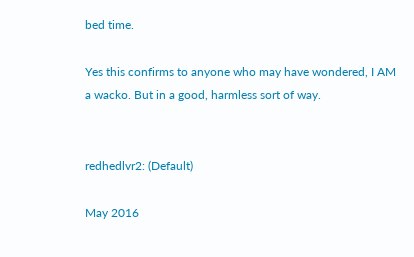bed time.

Yes this confirms to anyone who may have wondered, I AM a wacko. But in a good, harmless sort of way.


redhedlvr2: (Default)

May 2016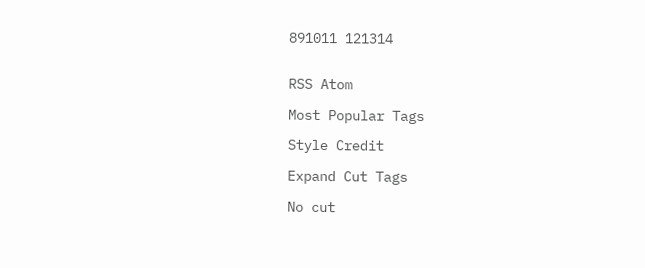891011 121314


RSS Atom

Most Popular Tags

Style Credit

Expand Cut Tags

No cut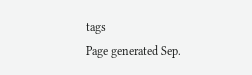tags
Page generated Sep.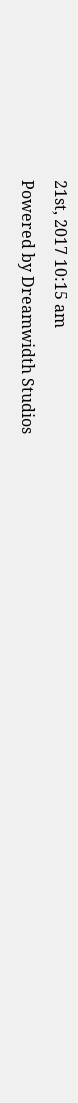21st, 2017 10:15 am
Powered by Dreamwidth Studios